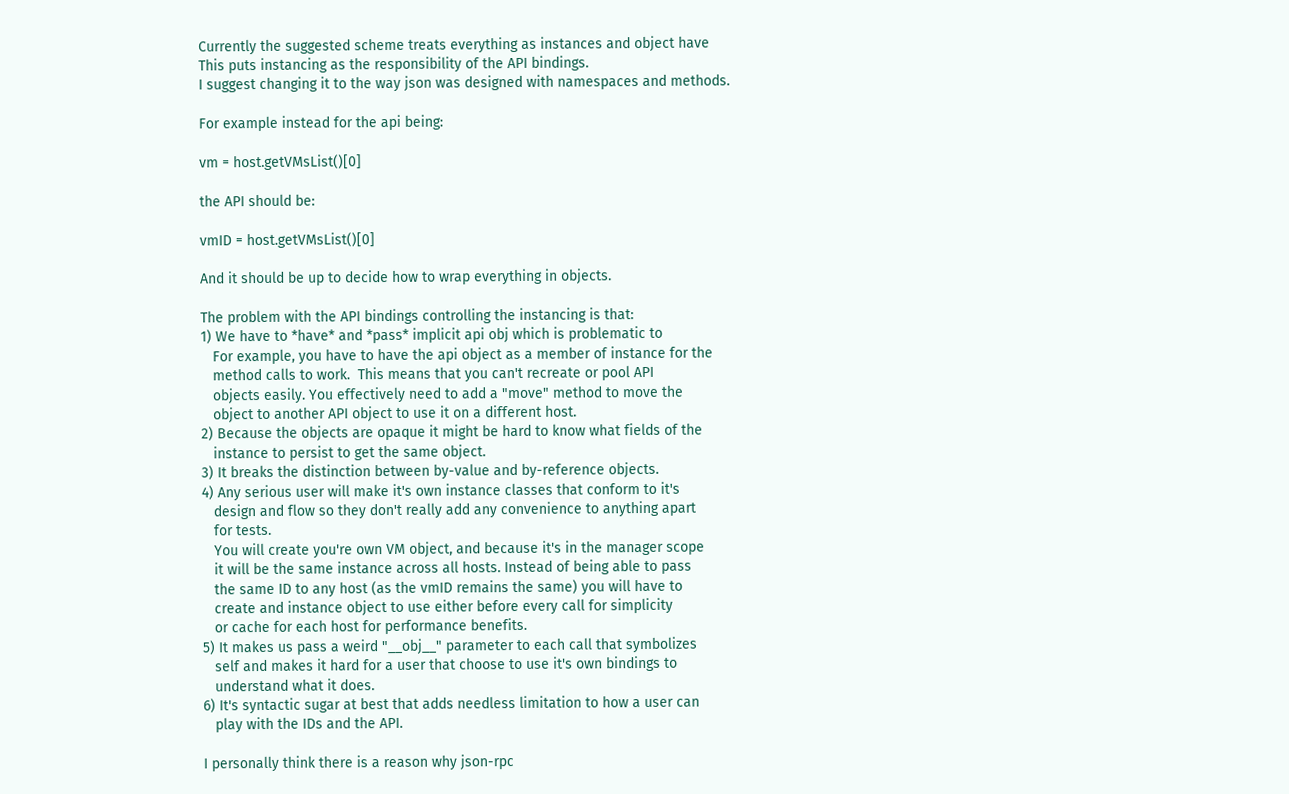Currently the suggested scheme treats everything as instances and object have
This puts instancing as the responsibility of the API bindings.
I suggest changing it to the way json was designed with namespaces and methods.

For example instead for the api being:

vm = host.getVMsList()[0]

the API should be:

vmID = host.getVMsList()[0]

And it should be up to decide how to wrap everything in objects.

The problem with the API bindings controlling the instancing is that:
1) We have to *have* and *pass* implicit api obj which is problematic to
   For example, you have to have the api object as a member of instance for the
   method calls to work.  This means that you can't recreate or pool API
   objects easily. You effectively need to add a "move" method to move the
   object to another API object to use it on a different host.
2) Because the objects are opaque it might be hard to know what fields of the
   instance to persist to get the same object.
3) It breaks the distinction between by-value and by-reference objects.
4) Any serious user will make it's own instance classes that conform to it's
   design and flow so they don't really add any convenience to anything apart
   for tests.
   You will create you're own VM object, and because it's in the manager scope
   it will be the same instance across all hosts. Instead of being able to pass
   the same ID to any host (as the vmID remains the same) you will have to
   create and instance object to use either before every call for simplicity
   or cache for each host for performance benefits.
5) It makes us pass a weird "__obj__" parameter to each call that symbolizes
   self and makes it hard for a user that choose to use it's own bindings to
   understand what it does.
6) It's syntactic sugar at best that adds needless limitation to how a user can
   play with the IDs and the API.

I personally think there is a reason why json-rpc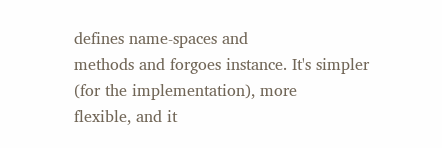defines name-spaces and
methods and forgoes instance. It's simpler (for the implementation), more
flexible, and it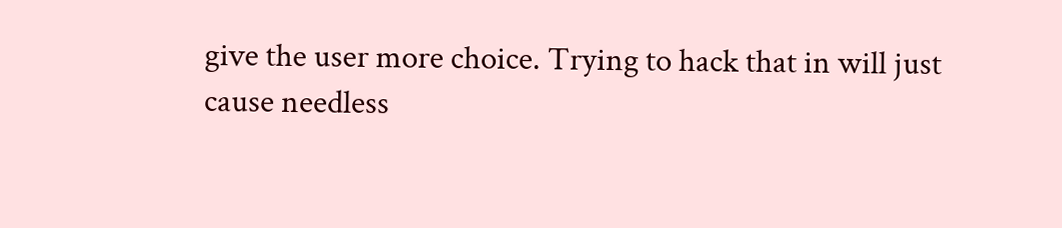give the user more choice. Trying to hack that in will just
cause needless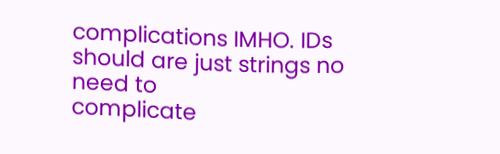complications IMHO. IDs should are just strings no need to
complicate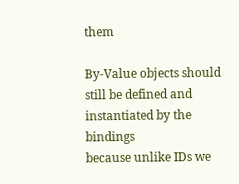them

By-Value objects should still be defined and instantiated by the bindings
because unlike IDs we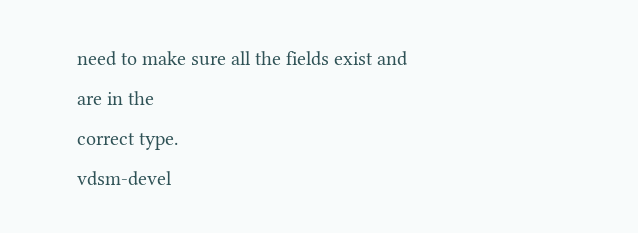need to make sure all the fields exist and are in the
correct type.
vdsm-devel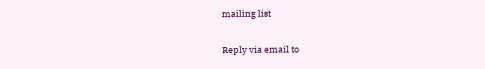mailing list

Reply via email to